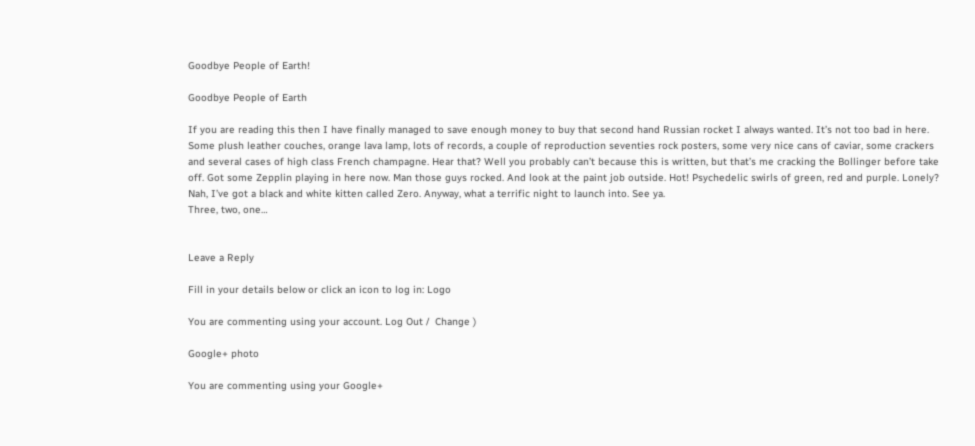Goodbye People of Earth!

Goodbye People of Earth

If you are reading this then I have finally managed to save enough money to buy that second hand Russian rocket I always wanted. It’s not too bad in here. Some plush leather couches, orange lava lamp, lots of records, a couple of reproduction seventies rock posters, some very nice cans of caviar, some crackers and several cases of high class French champagne. Hear that? Well you probably can’t because this is written, but that’s me cracking the Bollinger before take off. Got some Zepplin playing in here now. Man those guys rocked. And look at the paint job outside. Hot! Psychedelic swirls of green, red and purple. Lonely? Nah, I’ve got a black and white kitten called Zero. Anyway, what a terrific night to launch into. See ya.
Three, two, one…


Leave a Reply

Fill in your details below or click an icon to log in: Logo

You are commenting using your account. Log Out /  Change )

Google+ photo

You are commenting using your Google+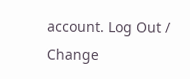account. Log Out /  Change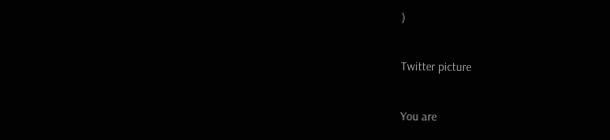)

Twitter picture

You are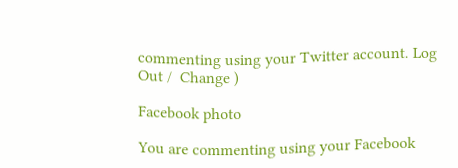commenting using your Twitter account. Log Out /  Change )

Facebook photo

You are commenting using your Facebook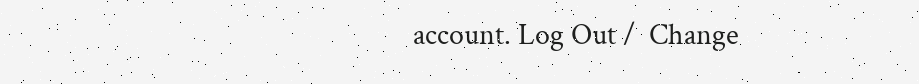account. Log Out /  Change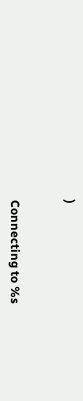)


Connecting to %s